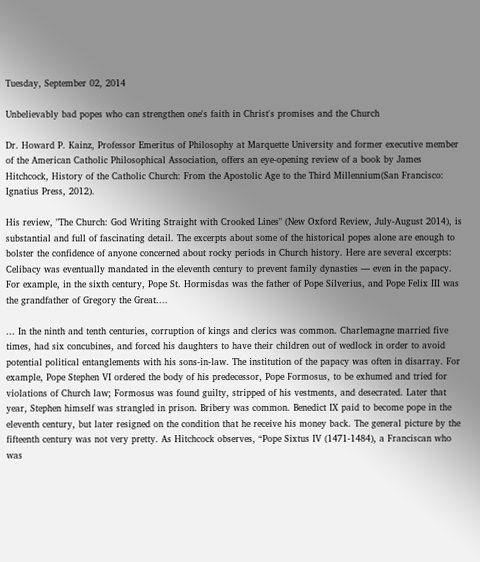Tuesday, September 02, 2014

Unbelievably bad popes who can strengthen one's faith in Christ's promises and the Church

Dr. Howard P. Kainz, Professor Emeritus of Philosophy at Marquette University and former executive member of the American Catholic Philosophical Association, offers an eye-opening review of a book by James Hitchcock, History of the Catholic Church: From the Apostolic Age to the Third Millennium(San Francisco: Ignatius Press, 2012).

His review, "The Church: God Writing Straight with Crooked Lines" (New Oxford Review, July-August 2014), is substantial and full of fascinating detail. The excerpts about some of the historical popes alone are enough to bolster the confidence of anyone concerned about rocky periods in Church history. Here are several excerpts:
Celibacy was eventually mandated in the eleventh century to prevent family dynasties — even in the papacy. For example, in the sixth century, Pope St. Hormisdas was the father of Pope Silverius, and Pope Felix III was the grandfather of Gregory the Great....

... In the ninth and tenth centuries, corruption of kings and clerics was common. Charlemagne married five times, had six concubines, and forced his daughters to have their children out of wedlock in order to avoid potential political entanglements with his sons-in-law. The institution of the papacy was often in disarray. For example, Pope Stephen VI ordered the body of his predecessor, Pope Formosus, to be exhumed and tried for violations of Church law; Formosus was found guilty, stripped of his vestments, and desecrated. Later that year, Stephen himself was strangled in prison. Bribery was common. Benedict IX paid to become pope in the eleventh century, but later resigned on the condition that he receive his money back. The general picture by the fifteenth century was not very pretty. As Hitchcock observes, “Pope Sixtus IV (1471-1484), a Franciscan who was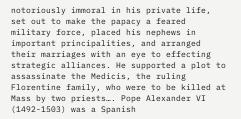notoriously immoral in his private life, set out to make the papacy a feared military force, placed his nephews in important principalities, and arranged their marriages with an eye to effecting strategic alliances. He supported a plot to assassinate the Medicis, the ruling Florentine family, who were to be killed at Mass by two priests…. Pope Alexander VI (1492-1503) was a Spanish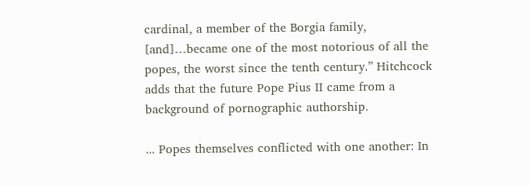cardinal, a member of the Borgia family, [and]…became one of the most notorious of all the popes, the worst since the tenth century.” Hitchcock adds that the future Pope Pius II came from a background of pornographic authorship.

... Popes themselves conflicted with one another: In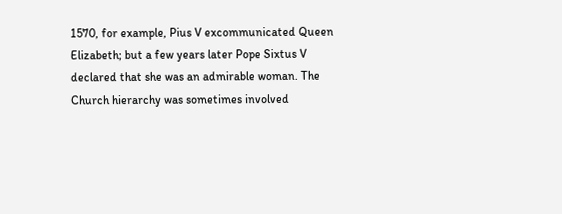1570, for example, Pius V excommunicated Queen Elizabeth; but a few years later Pope Sixtus V declared that she was an admirable woman. The Church hierarchy was sometimes involved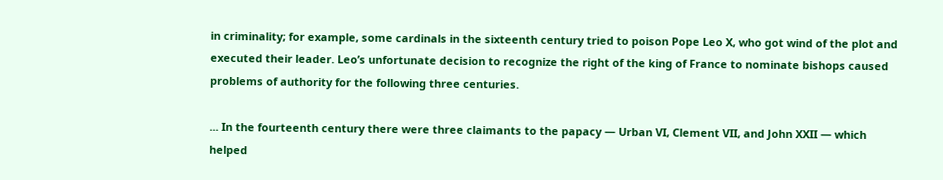in criminality; for example, some cardinals in the sixteenth century tried to poison Pope Leo X, who got wind of the plot and executed their leader. Leo’s unfortunate decision to recognize the right of the king of France to nominate bishops caused problems of authority for the following three centuries.

... In the fourteenth century there were three claimants to the papacy — Urban VI, Clement VII, and John XXII — which helped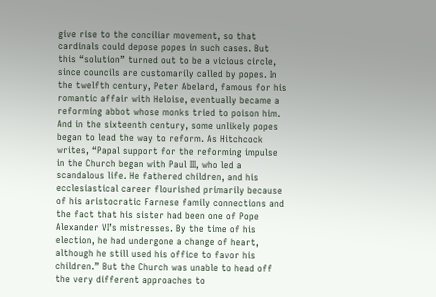give rise to the conciliar movement, so that cardinals could depose popes in such cases. But this “solution” turned out to be a vicious circle, since councils are customarily called by popes. In the twelfth century, Peter Abelard, famous for his romantic affair with Heloise, eventually became a reforming abbot whose monks tried to poison him. And in the sixteenth century, some unlikely popes began to lead the way to reform. As Hitchcock writes, “Papal support for the reforming impulse in the Church began with Paul III, who led a scandalous life. He fathered children, and his ecclesiastical career flourished primarily because of his aristocratic Farnese family connections and the fact that his sister had been one of Pope Alexander VI’s mistresses. By the time of his election, he had undergone a change of heart, although he still used his office to favor his children.” But the Church was unable to head off the very different approaches to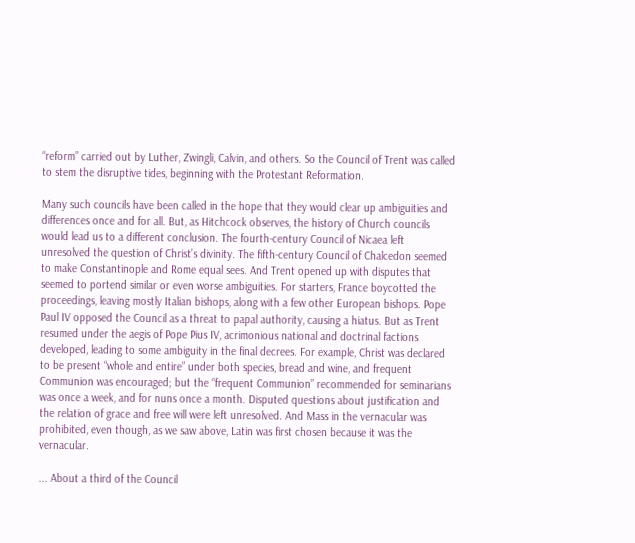“reform” carried out by Luther, Zwingli, Calvin, and others. So the Council of Trent was called to stem the disruptive tides, beginning with the Protestant Reformation.

Many such councils have been called in the hope that they would clear up ambiguities and differences once and for all. But, as Hitchcock observes, the history of Church councils would lead us to a different conclusion. The fourth-century Council of Nicaea left unresolved the question of Christ’s divinity. The fifth-century Council of Chalcedon seemed to make Constantinople and Rome equal sees. And Trent opened up with disputes that seemed to portend similar or even worse ambiguities. For starters, France boycotted the proceedings, leaving mostly Italian bishops, along with a few other European bishops. Pope Paul IV opposed the Council as a threat to papal authority, causing a hiatus. But as Trent resumed under the aegis of Pope Pius IV, acrimonious national and doctrinal factions developed, leading to some ambiguity in the final decrees. For example, Christ was declared to be present “whole and entire” under both species, bread and wine, and frequent Communion was encouraged; but the “frequent Communion” recommended for seminarians was once a week, and for nuns once a month. Disputed questions about justification and the relation of grace and free will were left unresolved. And Mass in the vernacular was prohibited, even though, as we saw above, Latin was first chosen because it was the vernacular.

... About a third of the Council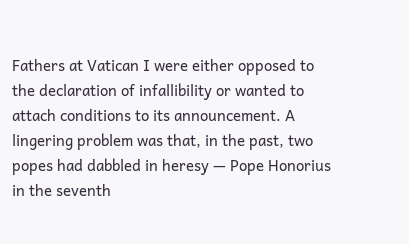Fathers at Vatican I were either opposed to the declaration of infallibility or wanted to attach conditions to its announcement. A lingering problem was that, in the past, two popes had dabbled in heresy — Pope Honorius in the seventh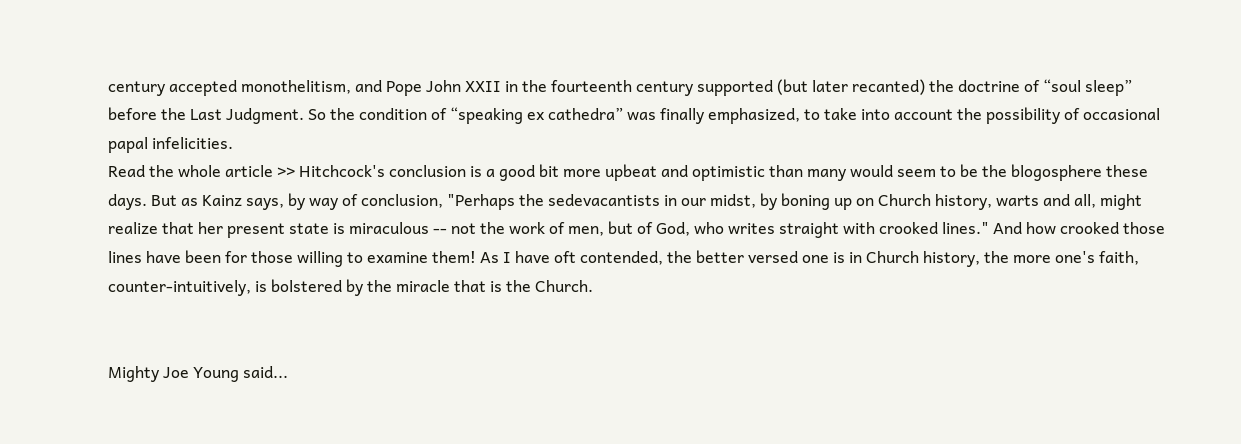century accepted monothelitism, and Pope John XXII in the fourteenth century supported (but later recanted) the doctrine of “soul sleep” before the Last Judgment. So the condition of “speaking ex cathedra” was finally emphasized, to take into account the possibility of occasional papal infelicities.
Read the whole article >> Hitchcock's conclusion is a good bit more upbeat and optimistic than many would seem to be the blogosphere these days. But as Kainz says, by way of conclusion, "Perhaps the sedevacantists in our midst, by boning up on Church history, warts and all, might realize that her present state is miraculous -- not the work of men, but of God, who writes straight with crooked lines." And how crooked those lines have been for those willing to examine them! As I have oft contended, the better versed one is in Church history, the more one's faith, counter-intuitively, is bolstered by the miracle that is the Church.


Mighty Joe Young said...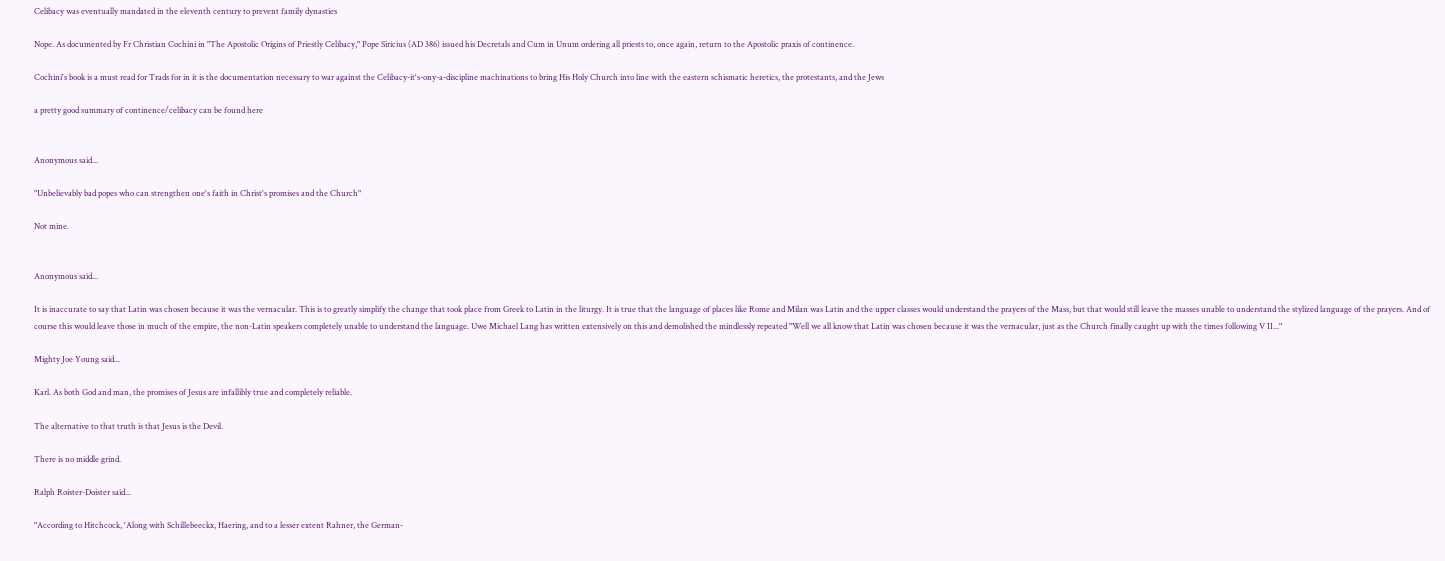Celibacy was eventually mandated in the eleventh century to prevent family dynasties

Nope. As documented by Fr Christian Cochini in "The Apostolic Origins of Priestly Celibacy," Pope Siricius (AD 386) issued his Decretals and Cum in Unum ordering all priests to, once again, return to the Apostolic praxis of continence.

Cochini's book is a must read for Trads for in it is the documentation necessary to war against the Celibacy-it's-ony-a-discipline machinations to bring His Holy Church into line with the eastern schismatic heretics, the protestants, and the Jews

a pretty good summary of continence/celibacy can be found here


Anonymous said...

"Unbelievably bad popes who can strengthen one's faith in Christ's promises and the Church"

Not mine.


Anonymous said...

It is inaccurate to say that Latin was chosen because it was the vernacular. This is to greatly simplify the change that took place from Greek to Latin in the liturgy. It is true that the language of places like Rome and Milan was Latin and the upper classes would understand the prayers of the Mass, but that would still leave the masses unable to understand the stylized language of the prayers. And of course this would leave those in much of the empire, the non-Latin speakers completely unable to understand the language. Uwe Michael Lang has written extensively on this and demolished the mindlessly repeated "Well we all know that Latin was chosen because it was the vernacular, just as the Church finally caught up with the times following V II..."

Mighty Joe Young said...

Karl. As both God and man, the promises of Jesus are infallibly true and completely reliable.

The alternative to that truth is that Jesus is the Devil.

There is no middle grind.

Ralph Roister-Doister said...

"According to Hitchcock, 'Along with Schillebeeckx, Haering, and to a lesser extent Rahner, the German-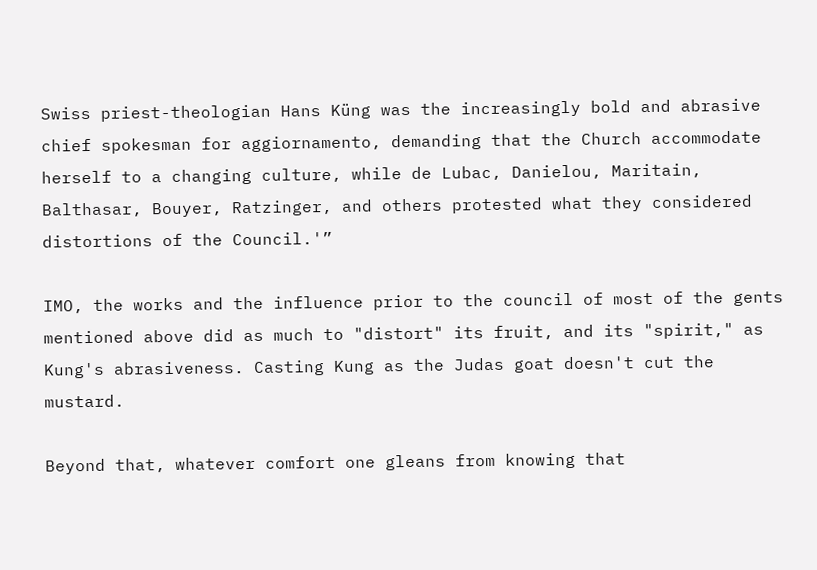Swiss priest-theologian Hans Küng was the increasingly bold and abrasive chief spokesman for aggiornamento, demanding that the Church accommodate herself to a changing culture, while de Lubac, Danielou, Maritain, Balthasar, Bouyer, Ratzinger, and others protested what they considered distortions of the Council.'”

IMO, the works and the influence prior to the council of most of the gents mentioned above did as much to "distort" its fruit, and its "spirit," as Kung's abrasiveness. Casting Kung as the Judas goat doesn't cut the mustard.

Beyond that, whatever comfort one gleans from knowing that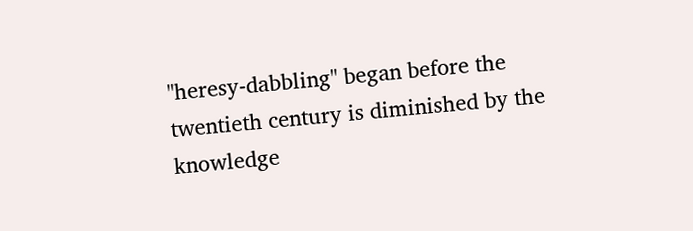"heresy-dabbling" began before the twentieth century is diminished by the knowledge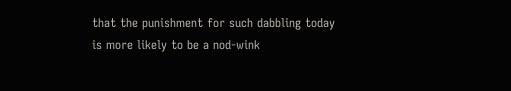that the punishment for such dabbling today is more likely to be a nod-wink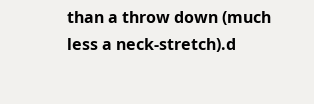than a throw down (much less a neck-stretch).d